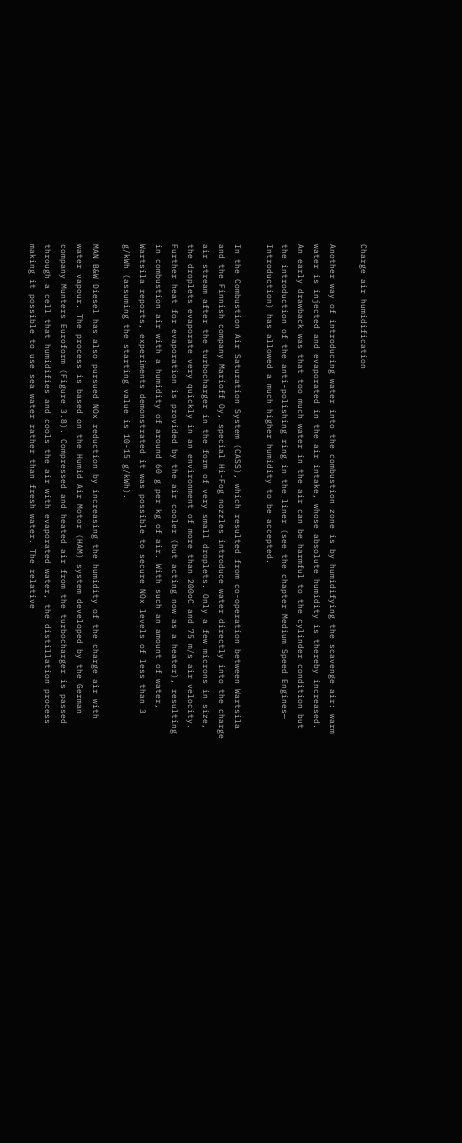Charge air humidification

Another way of introducing water into the combustion zone is by humidifying the scavenge air: warm water is injected and evaporated in the air intake, whose absolute humidity is thereby increased. An early drawback was that too much water in the air can be harmful to the cylinder condition but the introduction of the anti-polishing ring in the liner (see the chapter Medium Speed Engines— Introduction) has allowed a much higher humidity to be accepted.

In the Combustion Air Saturation System (CASS), which resulted from co-operation between Wartsila and the Finnish company Marioff Oy, special Hi-Fog nozzles introduce water directly into the charge air stream after the turbocharger in the form of very small droplets. Only a few microns in size, the droplets evaporate very quickly in an environment of more than 200oC and 75 m/s air velocity. Further heat for evaporation is provided by the air cooler (but acting now as a heater), resulting in combustion air with a humidity of around 60 g per kg of air. With such an amount of water, Wartsila reports, experiments demonstrated it was possible to secure NOx levels of less than 3 g/kWh (assuming the starting value is 10-15 g/kWh).

MAN B&W Diesel has also pursued NOx reduction by increasing the humidity of the charge air with water vapour. The process is based on the Humid Air Motor (HAM) system developed by the German company Munters Euroform (Figure 3.8). Compressed and heated air from the turbocharger is passed through a cell that humidifies and cools the air with evaporated water, the distillation process making it possible to use sea water rather than fresh water. The relative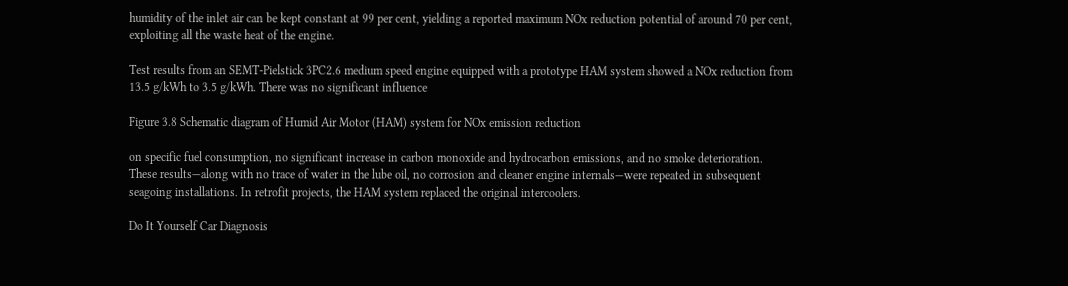humidity of the inlet air can be kept constant at 99 per cent, yielding a reported maximum NOx reduction potential of around 70 per cent, exploiting all the waste heat of the engine.

Test results from an SEMT-Pielstick 3PC2.6 medium speed engine equipped with a prototype HAM system showed a NOx reduction from 13.5 g/kWh to 3.5 g/kWh. There was no significant influence

Figure 3.8 Schematic diagram of Humid Air Motor (HAM) system for NOx emission reduction

on specific fuel consumption, no significant increase in carbon monoxide and hydrocarbon emissions, and no smoke deterioration. These results—along with no trace of water in the lube oil, no corrosion and cleaner engine internals—were repeated in subsequent seagoing installations. In retrofit projects, the HAM system replaced the original intercoolers.

Do It Yourself Car Diagnosis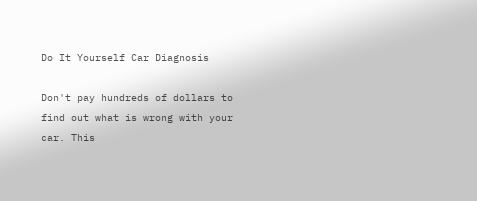Do It Yourself Car Diagnosis

Don't pay hundreds of dollars to find out what is wrong with your car. This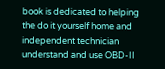book is dedicated to helping the do it yourself home and independent technician understand and use OBD-II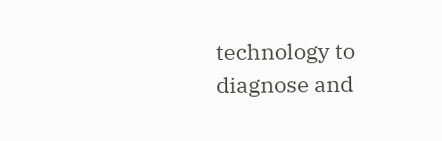technology to diagnose and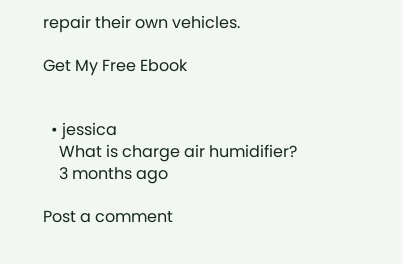repair their own vehicles.

Get My Free Ebook


  • jessica
    What is charge air humidifier?
    3 months ago

Post a comment